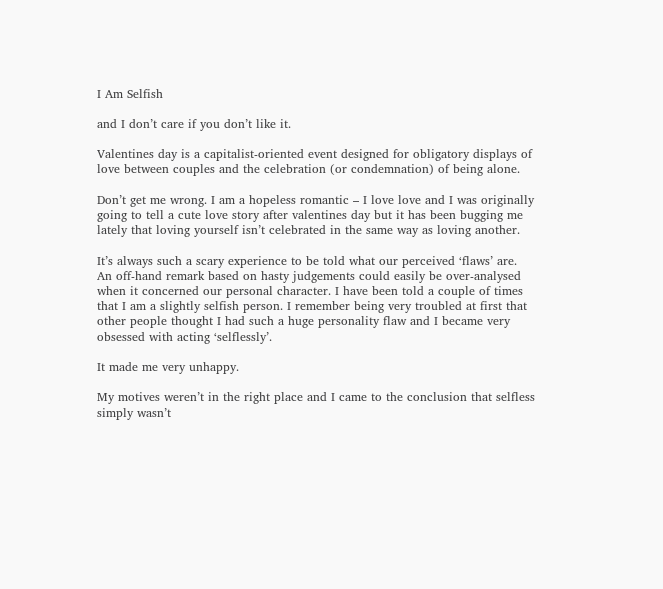I Am Selfish

and I don’t care if you don’t like it.

Valentines day is a capitalist-oriented event designed for obligatory displays of love between couples and the celebration (or condemnation) of being alone.

Don’t get me wrong. I am a hopeless romantic – I love love and I was originally going to tell a cute love story after valentines day but it has been bugging me lately that loving yourself isn’t celebrated in the same way as loving another.

It’s always such a scary experience to be told what our perceived ‘flaws’ are. An off-hand remark based on hasty judgements could easily be over-analysed when it concerned our personal character. I have been told a couple of times that I am a slightly selfish person. I remember being very troubled at first that other people thought I had such a huge personality flaw and I became very obsessed with acting ‘selflessly’.

It made me very unhappy.

My motives weren’t in the right place and I came to the conclusion that selfless simply wasn’t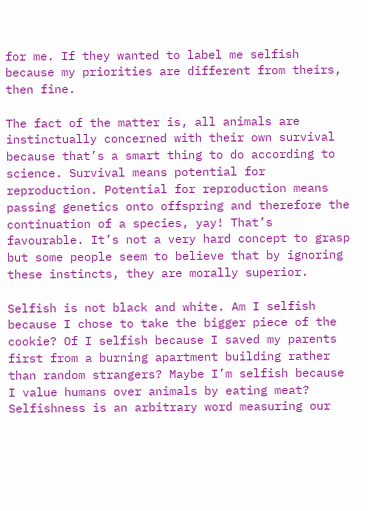for me. If they wanted to label me selfish because my priorities are different from theirs, then fine.

The fact of the matter is, all animals are instinctually concerned with their own survival because that’s a smart thing to do according to science. Survival means potential for reproduction. Potential for reproduction means passing genetics onto offspring and therefore the continuation of a species, yay! That’s favourable. It’s not a very hard concept to grasp but some people seem to believe that by ignoring these instincts, they are morally superior.

Selfish is not black and white. Am I selfish because I chose to take the bigger piece of the cookie? Of I selfish because I saved my parents first from a burning apartment building rather than random strangers? Maybe I’m selfish because I value humans over animals by eating meat? Selfishness is an arbitrary word measuring our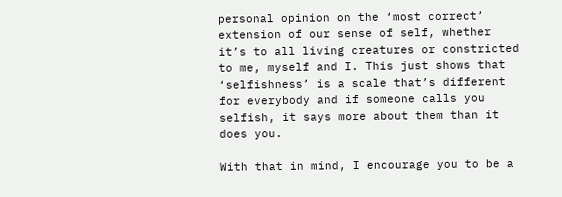personal opinion on the ‘most correct’ extension of our sense of self, whether it’s to all living creatures or constricted to me, myself and I. This just shows that ‘selfishness’ is a scale that’s different for everybody and if someone calls you selfish, it says more about them than it does you.

With that in mind, I encourage you to be a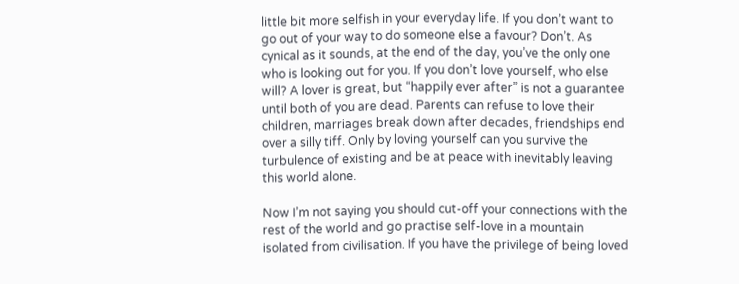little bit more selfish in your everyday life. If you don’t want to go out of your way to do someone else a favour? Don’t. As cynical as it sounds, at the end of the day, you’ve the only one who is looking out for you. If you don’t love yourself, who else will? A lover is great, but “happily ever after” is not a guarantee until both of you are dead. Parents can refuse to love their children, marriages break down after decades, friendships end over a silly tiff. Only by loving yourself can you survive the turbulence of existing and be at peace with inevitably leaving this world alone.

Now I’m not saying you should cut-off your connections with the rest of the world and go practise self-love in a mountain isolated from civilisation. If you have the privilege of being loved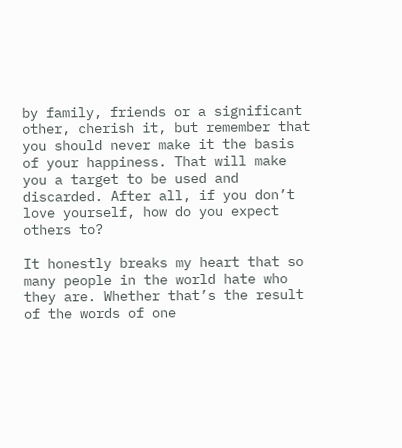by family, friends or a significant other, cherish it, but remember that you should never make it the basis of your happiness. That will make you a target to be used and discarded. After all, if you don’t love yourself, how do you expect others to?

It honestly breaks my heart that so many people in the world hate who they are. Whether that’s the result of the words of one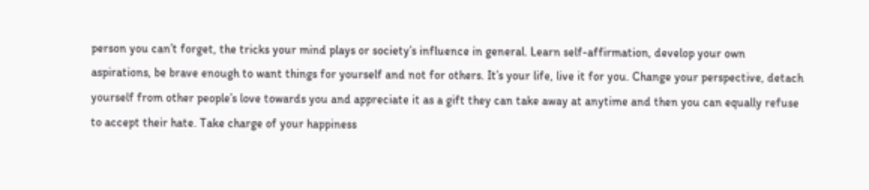person you can’t forget, the tricks your mind plays or society’s influence in general. Learn self-affirmation, develop your own aspirations, be brave enough to want things for yourself and not for others. It’s your life, live it for you. Change your perspective, detach yourself from other people’s love towards you and appreciate it as a gift they can take away at anytime and then you can equally refuse to accept their hate. Take charge of your happiness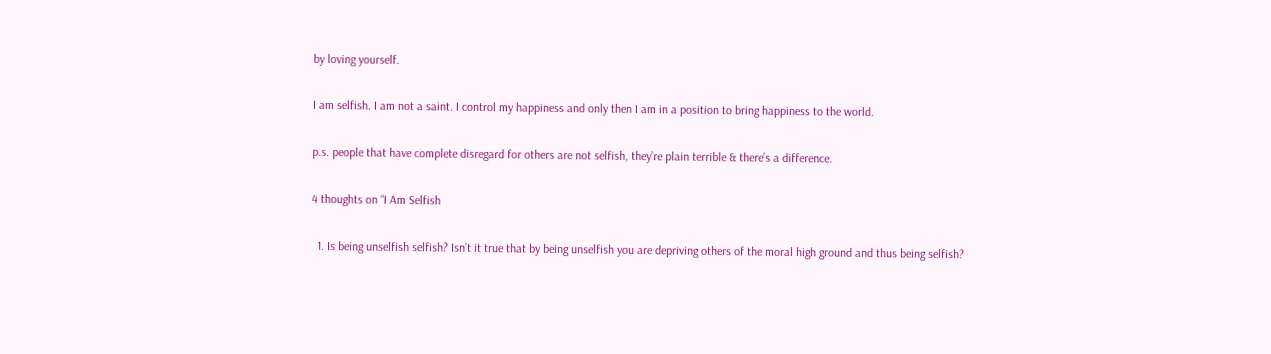by loving yourself.

I am selfish. I am not a saint. I control my happiness and only then I am in a position to bring happiness to the world.

p.s. people that have complete disregard for others are not selfish, they’re plain terrible & there’s a difference.

4 thoughts on “I Am Selfish

  1. Is being unselfish selfish? Isn’t it true that by being unselfish you are depriving others of the moral high ground and thus being selfish?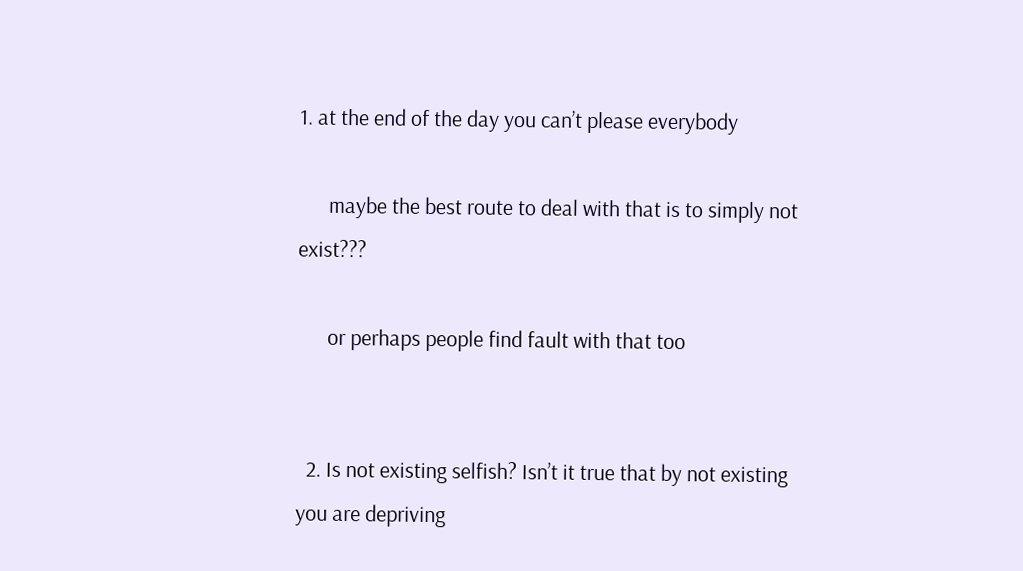1. at the end of the day you can’t please everybody

      maybe the best route to deal with that is to simply not exist???

      or perhaps people find fault with that too


  2. Is not existing selfish? Isn’t it true that by not existing you are depriving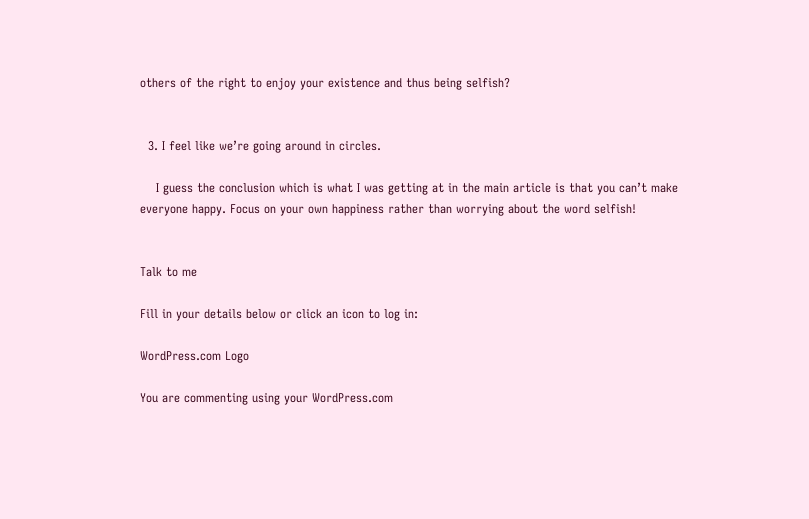others of the right to enjoy your existence and thus being selfish?


  3. I feel like we’re going around in circles.

    I guess the conclusion which is what I was getting at in the main article is that you can’t make everyone happy. Focus on your own happiness rather than worrying about the word selfish!


Talk to me

Fill in your details below or click an icon to log in:

WordPress.com Logo

You are commenting using your WordPress.com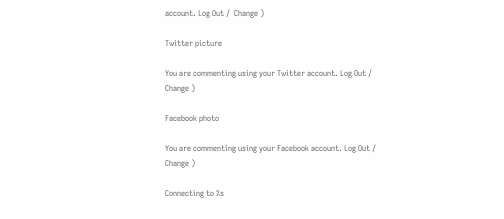account. Log Out /  Change )

Twitter picture

You are commenting using your Twitter account. Log Out /  Change )

Facebook photo

You are commenting using your Facebook account. Log Out /  Change )

Connecting to %s